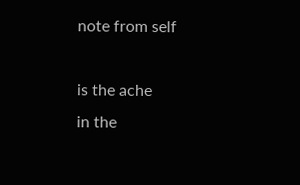note from self

is the ache
in the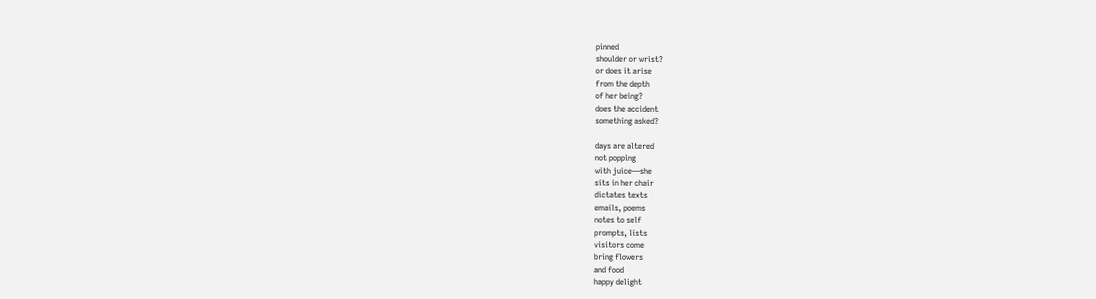pinned
shoulder or wrist?
or does it arise
from the depth
of her being?
does the accident
something asked?

days are altered
not popping
with juice—she
sits in her chair
dictates texts
emails, poems
notes to self
prompts, lists
visitors come
bring flowers
and food
happy delight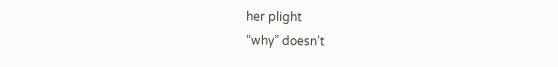her plight
“why” doesn’t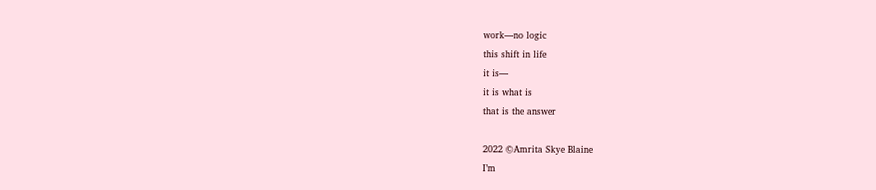work—no logic
this shift in life
it is—
it is what is
that is the answer

2022 ©Amrita Skye Blaine
I’m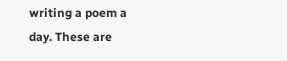writing a poem a day. These are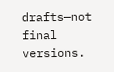drafts—not final versions.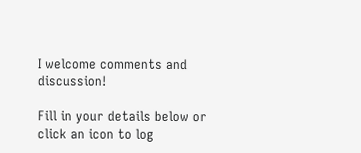I welcome comments and discussion!

Fill in your details below or click an icon to log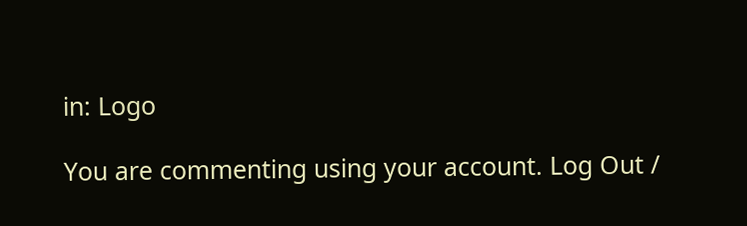in: Logo

You are commenting using your account. Log Out /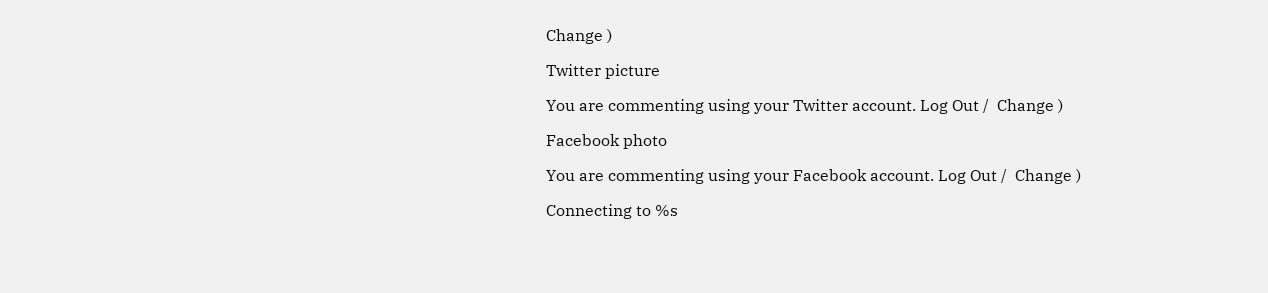Change )

Twitter picture

You are commenting using your Twitter account. Log Out /  Change )

Facebook photo

You are commenting using your Facebook account. Log Out /  Change )

Connecting to %s